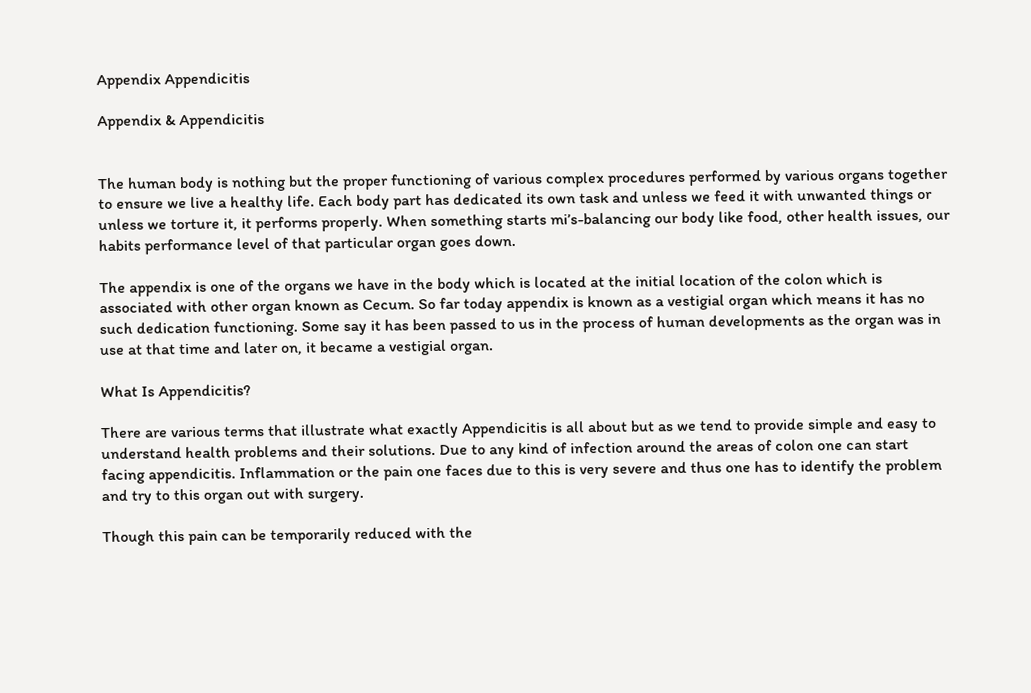Appendix Appendicitis

Appendix & Appendicitis


The human body is nothing but the proper functioning of various complex procedures performed by various organs together to ensure we live a healthy life. Each body part has dedicated its own task and unless we feed it with unwanted things or unless we torture it, it performs properly. When something starts mi’s-balancing our body like food, other health issues, our habits performance level of that particular organ goes down.

The appendix is one of the organs we have in the body which is located at the initial location of the colon which is associated with other organ known as Cecum. So far today appendix is known as a vestigial organ which means it has no such dedication functioning. Some say it has been passed to us in the process of human developments as the organ was in use at that time and later on, it became a vestigial organ.

What Is Appendicitis?

There are various terms that illustrate what exactly Appendicitis is all about but as we tend to provide simple and easy to understand health problems and their solutions. Due to any kind of infection around the areas of colon one can start facing appendicitis. Inflammation or the pain one faces due to this is very severe and thus one has to identify the problem and try to this organ out with surgery.

Though this pain can be temporarily reduced with the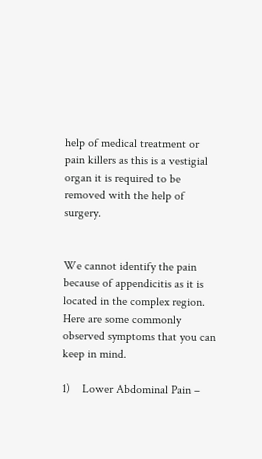help of medical treatment or pain killers as this is a vestigial organ it is required to be removed with the help of surgery.


We cannot identify the pain because of appendicitis as it is located in the complex region. Here are some commonly observed symptoms that you can keep in mind.

1)    Lower Abdominal Pain –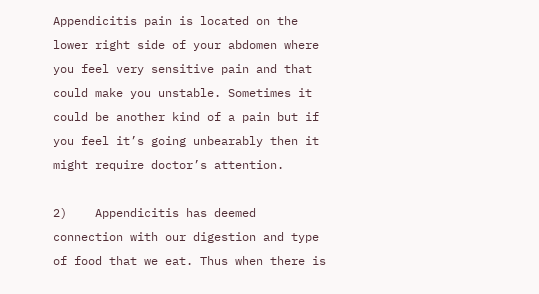Appendicitis pain is located on the lower right side of your abdomen where you feel very sensitive pain and that could make you unstable. Sometimes it could be another kind of a pain but if you feel it’s going unbearably then it might require doctor’s attention.

2)    Appendicitis has deemed connection with our digestion and type of food that we eat. Thus when there is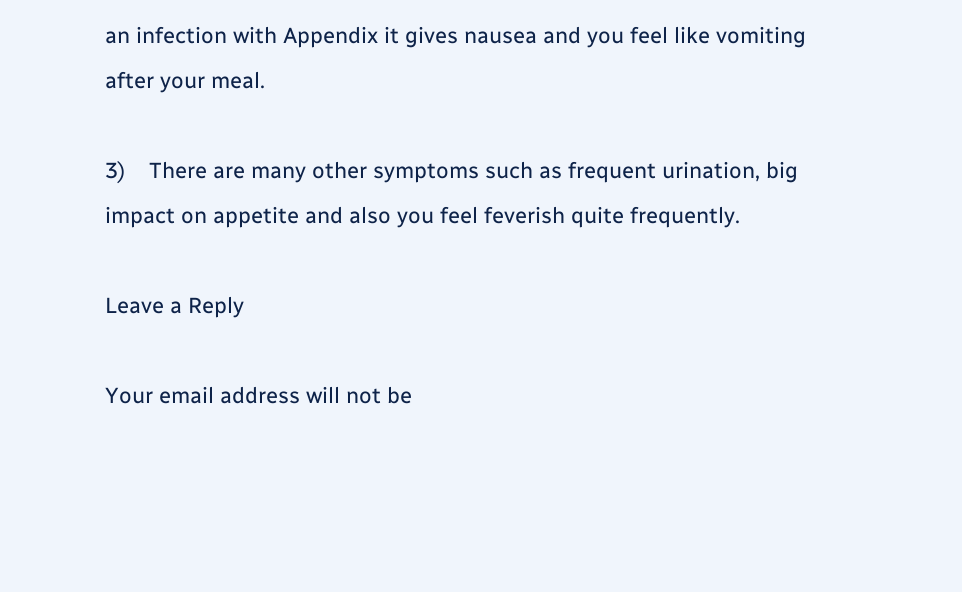an infection with Appendix it gives nausea and you feel like vomiting after your meal.

3)    There are many other symptoms such as frequent urination, big impact on appetite and also you feel feverish quite frequently.

Leave a Reply

Your email address will not be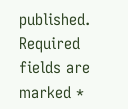published. Required fields are marked *